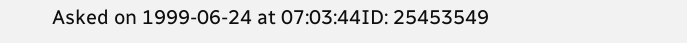Asked on 1999-06-24 at 07:03:44ID: 25453549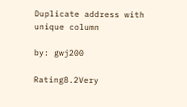Duplicate address with unique column

by: gwj200

Rating8.2Very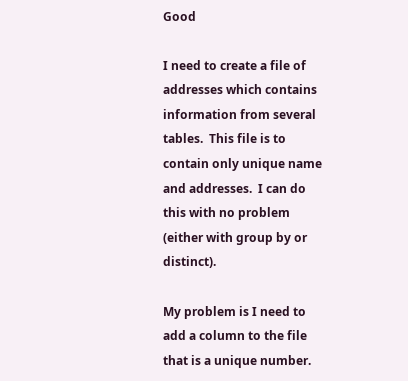Good

I need to create a file of addresses which contains information from several tables.  This file is to contain only unique name and addresses.  I can do this with no problem (either with group by or distinct).

My problem is I need to add a column to the file that is a unique number.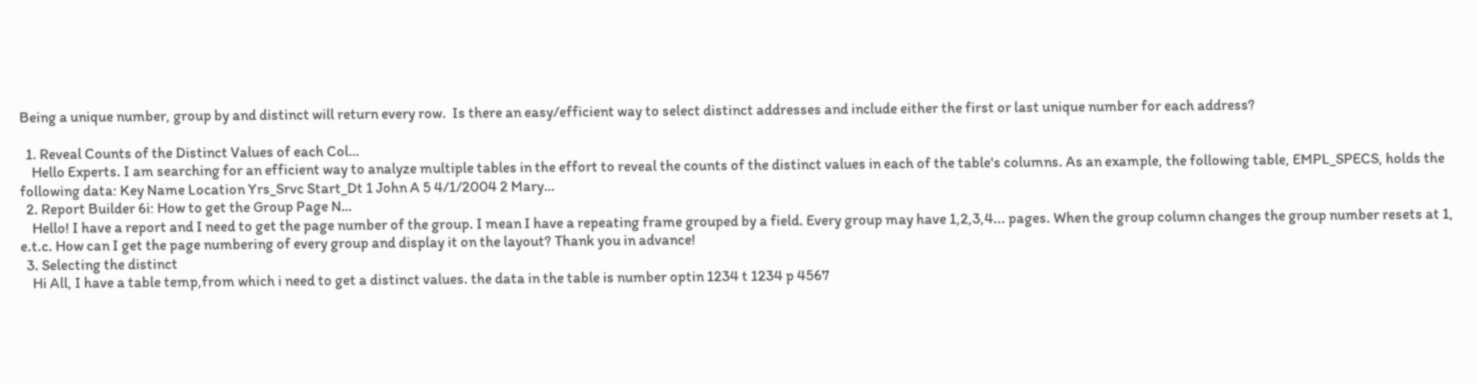Being a unique number, group by and distinct will return every row.  Is there an easy/efficient way to select distinct addresses and include either the first or last unique number for each address?

  1. Reveal Counts of the Distinct Values of each Col…
    Hello Experts. I am searching for an efficient way to analyze multiple tables in the effort to reveal the counts of the distinct values in each of the table's columns. As an example, the following table, EMPL_SPECS, holds the following data: Key Name Location Yrs_Srvc Start_Dt 1 John A 5 4/1/2004 2 Mary…
  2. Report Builder 6i: How to get the Group Page N…
    Hello! I have a report and I need to get the page number of the group. I mean I have a repeating frame grouped by a field. Every group may have 1,2,3,4... pages. When the group column changes the group number resets at 1, e.t.c. How can I get the page numbering of every group and display it on the layout? Thank you in advance!
  3. Selecting the distinct
    Hi All, I have a table temp,from which i need to get a distinct values. the data in the table is number optin 1234 t 1234 p 4567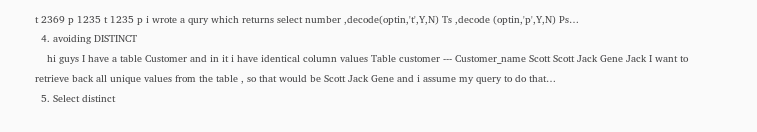t 2369 p 1235 t 1235 p i wrote a qury which returns select number ,decode(optin,'t',Y,N) Ts ,decode (optin,'p',Y,N) Ps…
  4. avoiding DISTINCT
    hi guys I have a table Customer and in it i have identical column values Table customer --- Customer_name Scott Scott Jack Gene Jack I want to retrieve back all unique values from the table , so that would be Scott Jack Gene and i assume my query to do that…
  5. Select distinct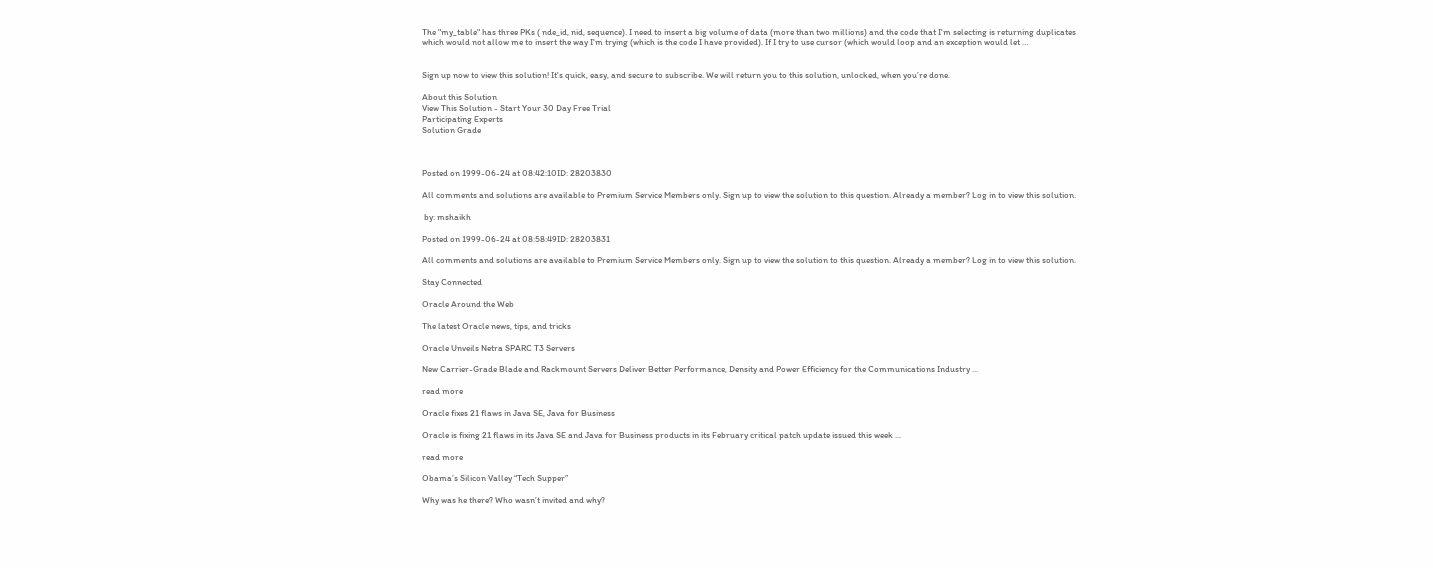The "my_table" has three PKs ( nde_id, nid, sequence). I need to insert a big volume of data (more than two millions) and the code that I'm selecting is returning duplicates which would not allow me to insert the way I'm trying (which is the code I have provided). If I try to use cursor (which would loop and an exception would let …


Sign up now to view this solution! It's quick, easy, and secure to subscribe. We will return you to this solution, unlocked, when you’re done.

About this Solution
View This Solution - Start Your 30 Day Free Trial
Participating Experts
Solution Grade



Posted on 1999-06-24 at 08:42:10ID: 28203830

All comments and solutions are available to Premium Service Members only. Sign up to view the solution to this question. Already a member? Log in to view this solution.

 by: mshaikh

Posted on 1999-06-24 at 08:58:49ID: 28203831

All comments and solutions are available to Premium Service Members only. Sign up to view the solution to this question. Already a member? Log in to view this solution.

Stay Connected

Oracle Around the Web

The latest Oracle news, tips, and tricks

Oracle Unveils Netra SPARC T3 Servers

New Carrier-Grade Blade and Rackmount Servers Deliver Better Performance, Density and Power Efficiency for the Communications Industry ...

read more

Oracle fixes 21 flaws in Java SE, Java for Business

Oracle is fixing 21 flaws in its Java SE and Java for Business products in its February critical patch update issued this week ...

read more

Obama’s Silicon Valley “Tech Supper”

Why was he there? Who wasn’t invited and why?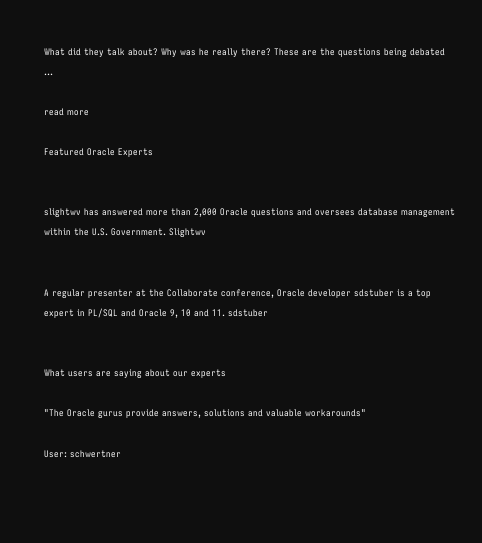What did they talk about? Why was he really there? These are the questions being debated ...

read more

Featured Oracle Experts


slightwv has answered more than 2,000 Oracle questions and oversees database management within the U.S. Government. Slightwv


A regular presenter at the Collaborate conference, Oracle developer sdstuber is a top expert in PL/SQL and Oracle 9, 10 and 11. sdstuber


What users are saying about our experts

"The Oracle gurus provide answers, solutions and valuable workarounds"

User: schwertner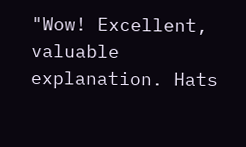"Wow! Excellent, valuable explanation. Hats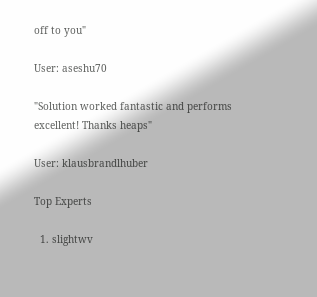off to you"

User: aseshu70

"Solution worked fantastic and performs excellent! Thanks heaps"

User: klausbrandlhuber

Top Experts

  1. slightwv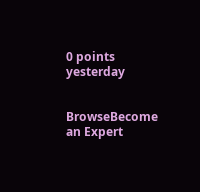0 points yesterday


BrowseBecome an Expert